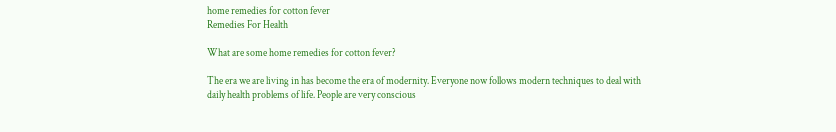home remedies for cotton fever
Remedies For Health

What are some home remedies for cotton fever?

The era we are living in has become the era of modernity. Everyone now follows modern techniques to deal with daily health problems of life. People are very conscious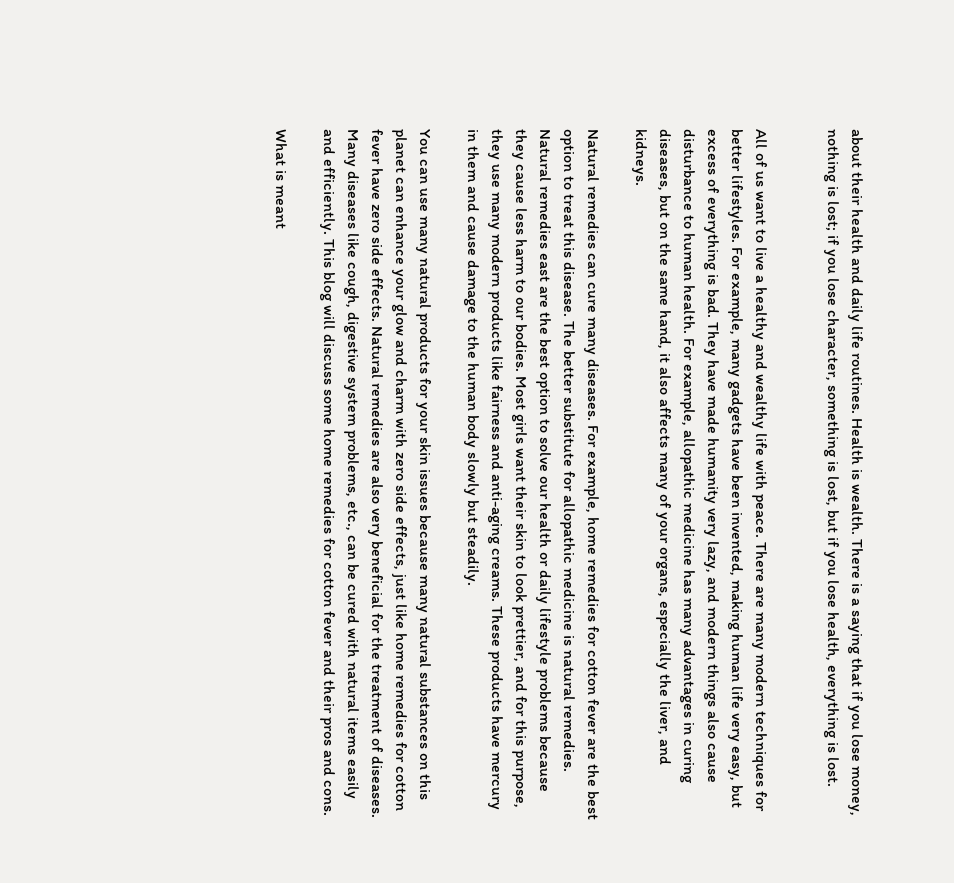about their health and daily life routines. Health is wealth. There is a saying that if you lose money, nothing is lost; if you lose character, something is lost, but if you lose health, everything is lost.


All of us want to live a healthy and wealthy life with peace. There are many modern techniques for better lifestyles. For example, many gadgets have been invented, making human life very easy, but excess of everything is bad. They have made humanity very lazy, and modern things also cause disturbance to human health. For example, allopathic medicine has many advantages in curing diseases, but on the same hand, it also affects many of your organs, especially the liver, and kidneys.

Natural remedies can cure many diseases. For example, home remedies for cotton fever are the best option to treat this disease. The better substitute for allopathic medicine is natural remedies. Natural remedies east are the best option to solve our health or daily lifestyle problems because they cause less harm to our bodies. Most girls want their skin to look prettier, and for this purpose, they use many modern products like fairness and anti-aging creams. These products have mercury in them and cause damage to the human body slowly but steadily.

You can use many natural products for your skin issues because many natural substances on this planet can enhance your glow and charm with zero side effects, just like home remedies for cotton fever have zero side effects. Natural remedies are also very beneficial for the treatment of diseases. Many diseases like cough, digestive system problems, etc., can be cured with natural items easily and efficiently. This blog will discuss some home remedies for cotton fever and their pros and cons.

What is meant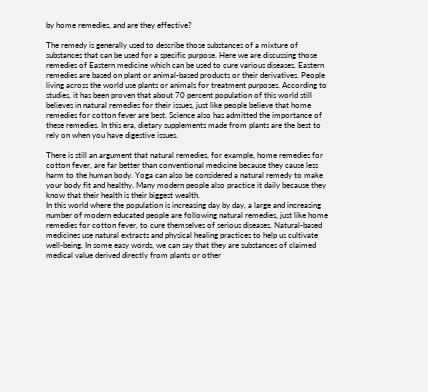by home remedies, and are they effective?

The remedy is generally used to describe those substances of a mixture of substances that can be used for a specific purpose. Here we are discussing those remedies of Eastern medicine which can be used to cure various diseases. Eastern remedies are based on plant or animal-based products or their derivatives. People living across the world use plants or animals for treatment purposes. According to studies, it has been proven that about 70 percent population of this world still believes in natural remedies for their issues, just like people believe that home remedies for cotton fever are best. Science also has admitted the importance of these remedies. In this era, dietary supplements made from plants are the best to rely on when you have digestive issues.

There is still an argument that natural remedies, for example, home remedies for cotton fever, are far better than conventional medicine because they cause less harm to the human body. Yoga can also be considered a natural remedy to make your body fit and healthy. Many modern people also practice it daily because they know that their health is their biggest wealth.
In this world where the population is increasing day by day, a large and increasing number of modern educated people are following natural remedies, just like home remedies for cotton fever, to cure themselves of serious diseases. Natural-based medicines use natural extracts and physical healing practices to help us cultivate well-being. In some easy words, we can say that they are substances of claimed medical value derived directly from plants or other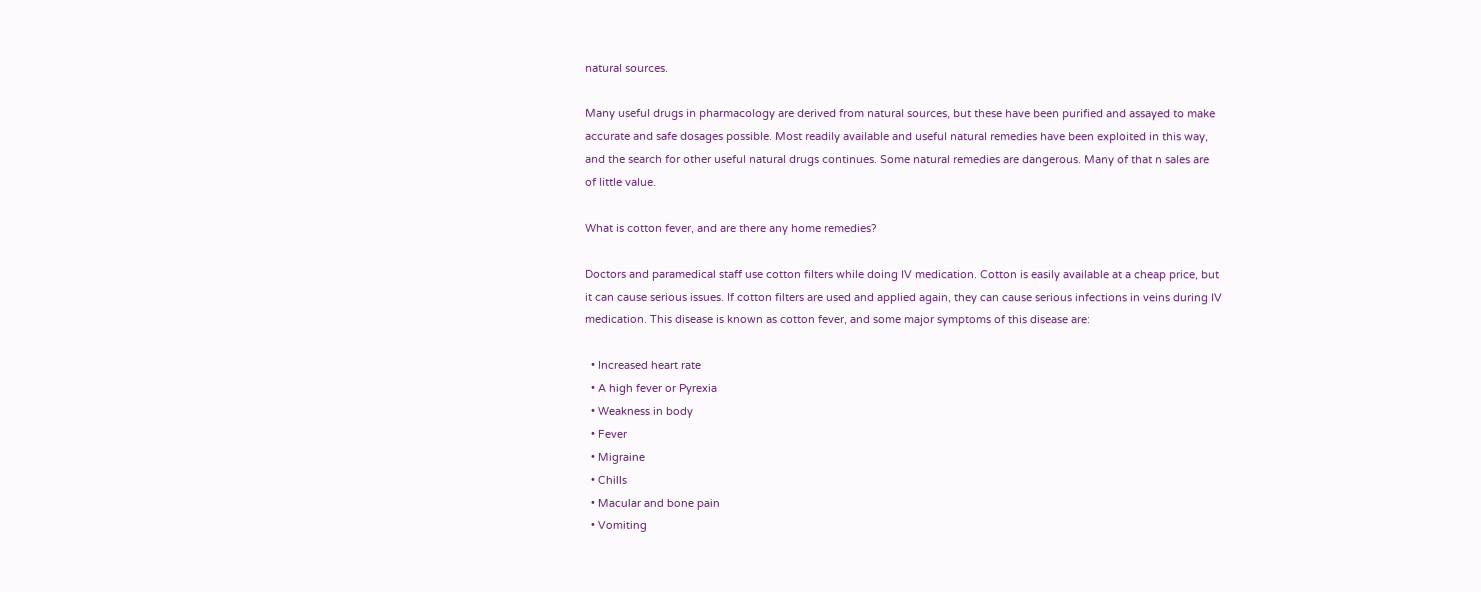natural sources.

Many useful drugs in pharmacology are derived from natural sources, but these have been purified and assayed to make accurate and safe dosages possible. Most readily available and useful natural remedies have been exploited in this way, and the search for other useful natural drugs continues. Some natural remedies are dangerous. Many of that n sales are of little value.

What is cotton fever, and are there any home remedies?

Doctors and paramedical staff use cotton filters while doing IV medication. Cotton is easily available at a cheap price, but it can cause serious issues. If cotton filters are used and applied again, they can cause serious infections in veins during IV medication. This disease is known as cotton fever, and some major symptoms of this disease are:

  • Increased heart rate
  • A high fever or Pyrexia
  • Weakness in body
  • Fever
  • Migraine
  • Chills
  • Macular and bone pain
  • Vomiting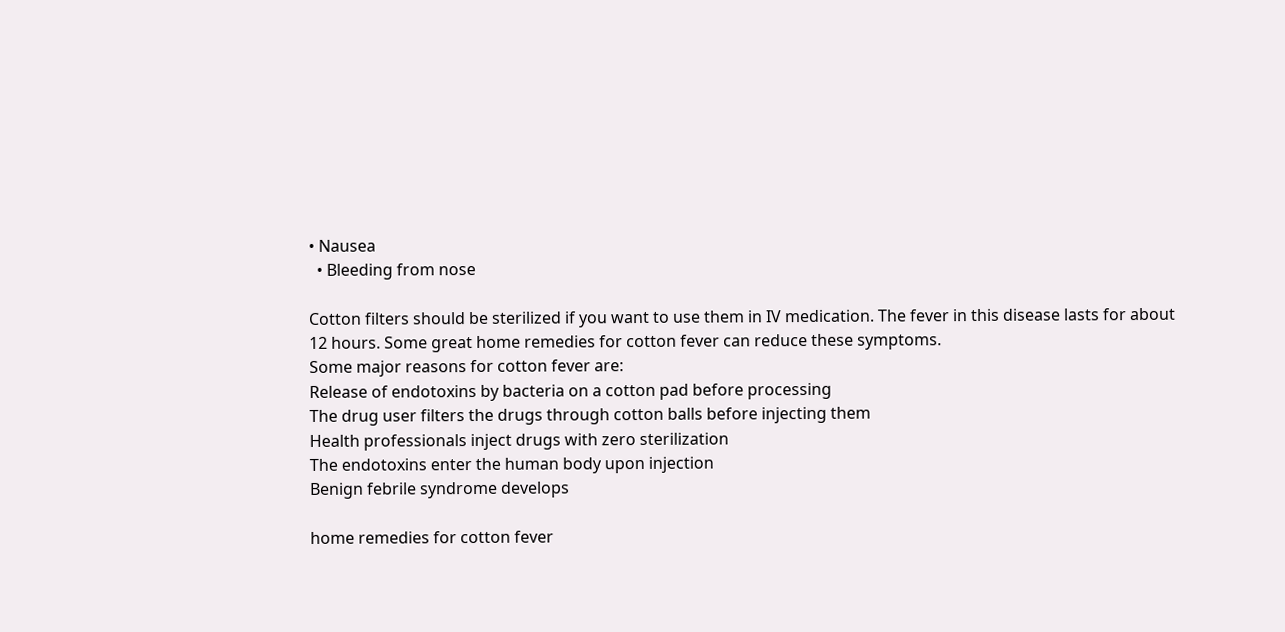• Nausea
  • Bleeding from nose

Cotton filters should be sterilized if you want to use them in IV medication. The fever in this disease lasts for about 12 hours. Some great home remedies for cotton fever can reduce these symptoms.
Some major reasons for cotton fever are:
Release of endotoxins by bacteria on a cotton pad before processing
The drug user filters the drugs through cotton balls before injecting them
Health professionals inject drugs with zero sterilization
The endotoxins enter the human body upon injection
Benign febrile syndrome develops

home remedies for cotton fever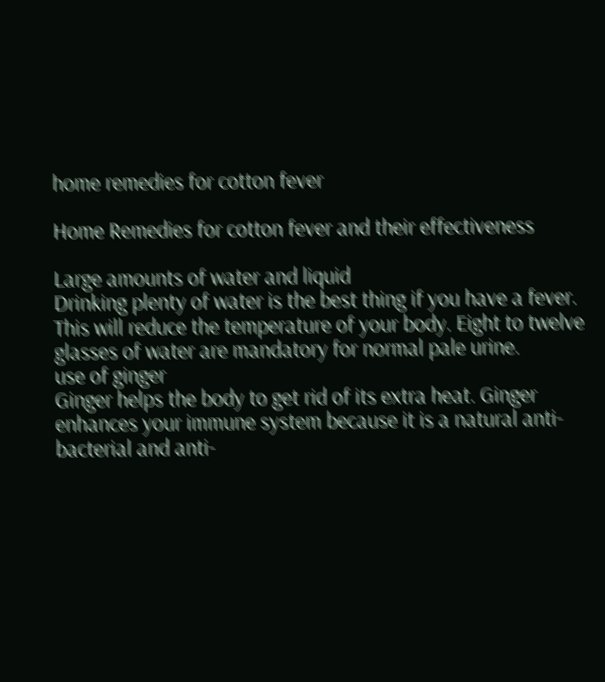home remedies for cotton fever

Home Remedies for cotton fever and their effectiveness

Large amounts of water and liquid
Drinking plenty of water is the best thing if you have a fever. This will reduce the temperature of your body. Eight to twelve glasses of water are mandatory for normal pale urine.
use of ginger
Ginger helps the body to get rid of its extra heat. Ginger enhances your immune system because it is a natural anti-bacterial and anti-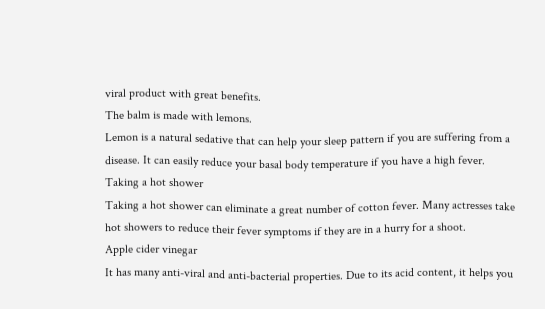viral product with great benefits.
The balm is made with lemons.
Lemon is a natural sedative that can help your sleep pattern if you are suffering from a disease. It can easily reduce your basal body temperature if you have a high fever.
Taking a hot shower
Taking a hot shower can eliminate a great number of cotton fever. Many actresses take hot showers to reduce their fever symptoms if they are in a hurry for a shoot.
Apple cider vinegar
It has many anti-viral and anti-bacterial properties. Due to its acid content, it helps you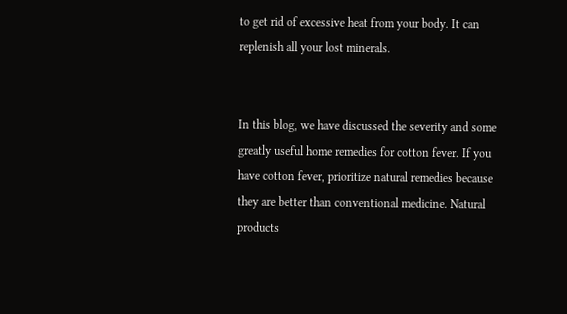to get rid of excessive heat from your body. It can replenish all your lost minerals.


In this blog, we have discussed the severity and some greatly useful home remedies for cotton fever. If you have cotton fever, prioritize natural remedies because they are better than conventional medicine. Natural products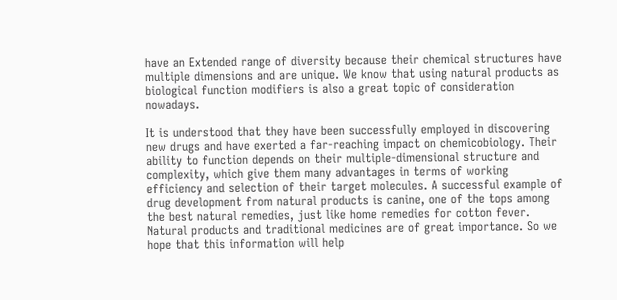have an Extended range of diversity because their chemical structures have multiple dimensions and are unique. We know that using natural products as biological function modifiers is also a great topic of consideration nowadays.

It is understood that they have been successfully employed in discovering new drugs and have exerted a far-reaching impact on chemicobiology. Their ability to function depends on their multiple-dimensional structure and complexity, which give them many advantages in terms of working efficiency and selection of their target molecules. A successful example of drug development from natural products is canine, one of the tops among the best natural remedies, just like home remedies for cotton fever. Natural products and traditional medicines are of great importance. So we hope that this information will help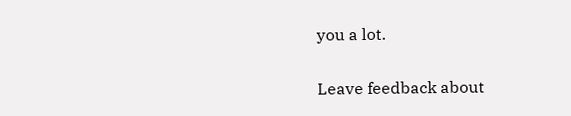you a lot.

Leave feedback about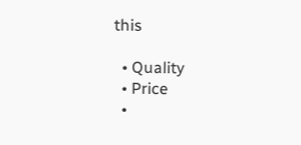this

  • Quality
  • Price
  •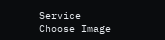Service
Choose Image